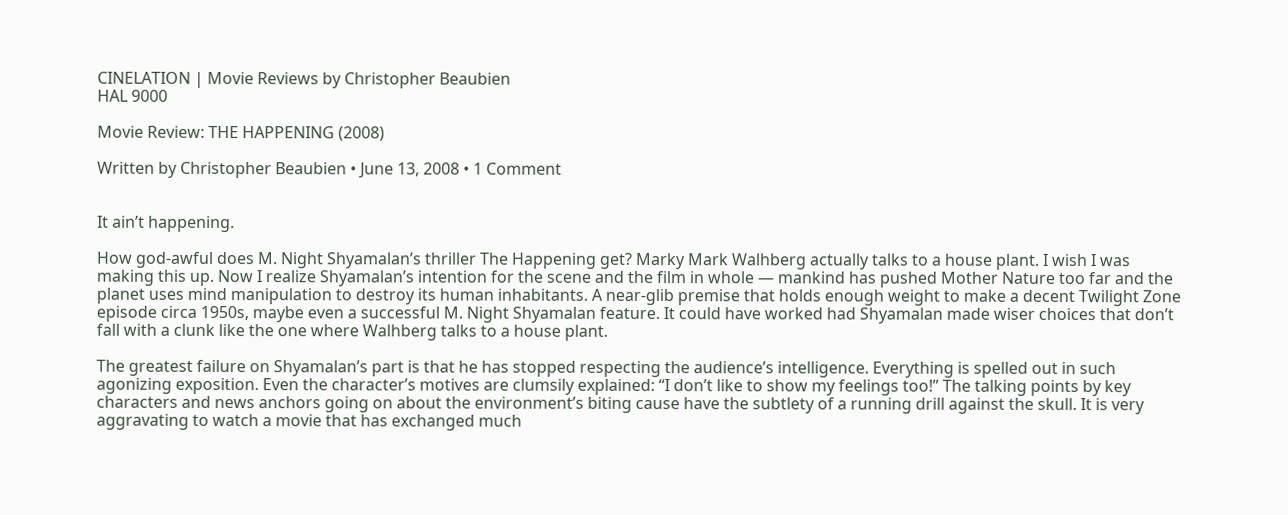CINELATION | Movie Reviews by Christopher Beaubien
HAL 9000

Movie Review: THE HAPPENING (2008)

Written by Christopher Beaubien • June 13, 2008 • 1 Comment


It ain’t happening.

How god-awful does M. Night Shyamalan’s thriller The Happening get? Marky Mark Walhberg actually talks to a house plant. I wish I was making this up. Now I realize Shyamalan’s intention for the scene and the film in whole — mankind has pushed Mother Nature too far and the planet uses mind manipulation to destroy its human inhabitants. A near-glib premise that holds enough weight to make a decent Twilight Zone episode circa 1950s, maybe even a successful M. Night Shyamalan feature. It could have worked had Shyamalan made wiser choices that don’t fall with a clunk like the one where Walhberg talks to a house plant.

The greatest failure on Shyamalan’s part is that he has stopped respecting the audience’s intelligence. Everything is spelled out in such agonizing exposition. Even the character’s motives are clumsily explained: “I don’t like to show my feelings too!” The talking points by key characters and news anchors going on about the environment’s biting cause have the subtlety of a running drill against the skull. It is very aggravating to watch a movie that has exchanged much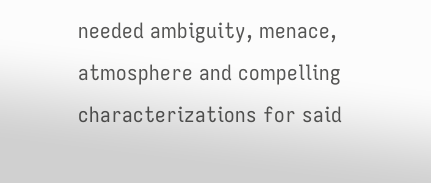needed ambiguity, menace, atmosphere and compelling characterizations for said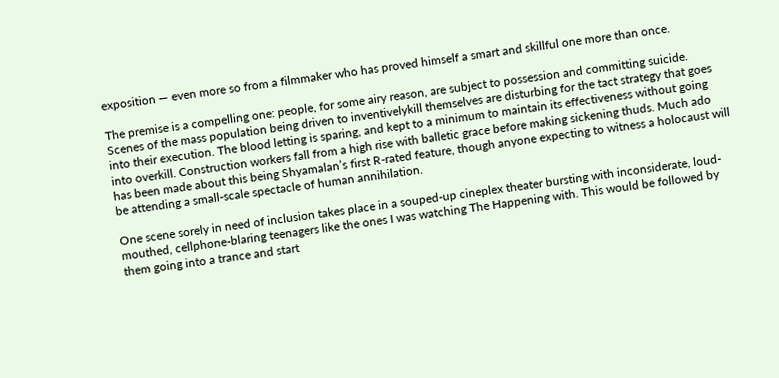exposition — even more so from a filmmaker who has proved himself a smart and skillful one more than once.

The premise is a compelling one: people, for some airy reason, are subject to possession and committing suicide. Scenes of the mass population being driven to inventivelykill themselves are disturbing for the tact strategy that goes into their execution. The blood letting is sparing, and kept to a minimum to maintain its effectiveness without going into overkill. Construction workers fall from a high rise with balletic grace before making sickening thuds. Much ado has been made about this being Shyamalan’s first R-rated feature, though anyone expecting to witness a holocaust will be attending a small-scale spectacle of human annihilation.

One scene sorely in need of inclusion takes place in a souped-up cineplex theater bursting with inconsiderate, loud-mouthed, cellphone-blaring teenagers like the ones I was watching The Happening with. This would be followed by them going into a trance and start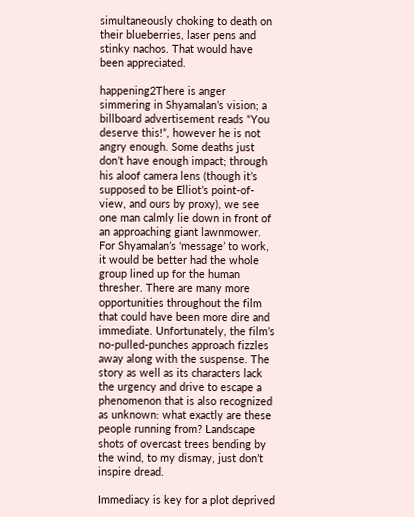simultaneously choking to death on their blueberries, laser pens and stinky nachos. That would have been appreciated.

happening2There is anger simmering in Shyamalan’s vision; a billboard advertisement reads “You deserve this!”, however he is not angry enough. Some deaths just don’t have enough impact; through his aloof camera lens (though it’s supposed to be Elliot’s point-of-view, and ours by proxy), we see one man calmly lie down in front of an approaching giant lawnmower. For Shyamalan’s ‘message’ to work, it would be better had the whole group lined up for the human thresher. There are many more opportunities throughout the film that could have been more dire and immediate. Unfortunately, the film’s no-pulled-punches approach fizzles away along with the suspense. The story as well as its characters lack the urgency and drive to escape a phenomenon that is also recognized as unknown: what exactly are these people running from? Landscape shots of overcast trees bending by the wind, to my dismay, just don’t inspire dread.

Immediacy is key for a plot deprived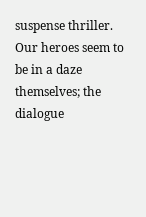suspense thriller. Our heroes seem to be in a daze themselves; the dialogue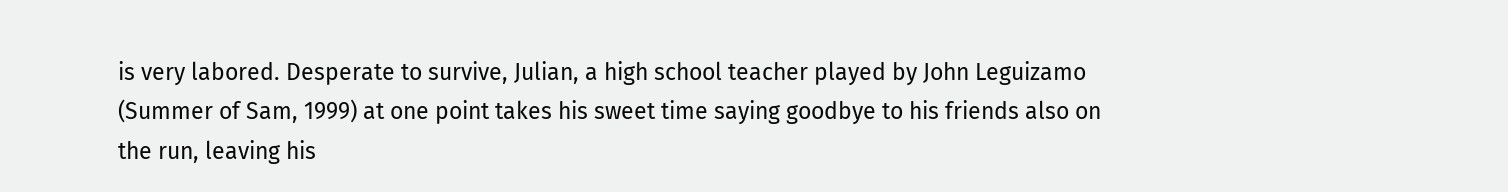is very labored. Desperate to survive, Julian, a high school teacher played by John Leguizamo (Summer of Sam, 1999) at one point takes his sweet time saying goodbye to his friends also on the run, leaving his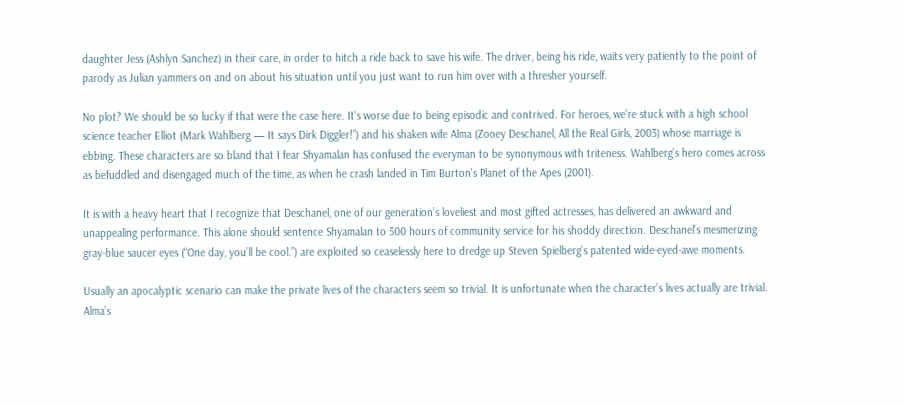daughter Jess (Ashlyn Sanchez) in their care, in order to hitch a ride back to save his wife. The driver, being his ride, waits very patiently to the point of parody as Julian yammers on and on about his situation until you just want to run him over with a thresher yourself.

No plot? We should be so lucky if that were the case here. It’s worse due to being episodic and contrived. For heroes, we’re stuck with a high school science teacher Elliot (Mark Wahlberg — It says Dirk Diggler!”) and his shaken wife Alma (Zooey Deschanel, All the Real Girls, 2003) whose marriage is ebbing. These characters are so bland that I fear Shyamalan has confused the everyman to be synonymous with triteness. Wahlberg’s hero comes across as befuddled and disengaged much of the time, as when he crash landed in Tim Burton’s Planet of the Apes (2001).

It is with a heavy heart that I recognize that Deschanel, one of our generation’s loveliest and most gifted actresses, has delivered an awkward and unappealing performance. This alone should sentence Shyamalan to 500 hours of community service for his shoddy direction. Deschanel’s mesmerizing gray-blue saucer eyes (“One day, you’ll be cool.”) are exploited so ceaselessly here to dredge up Steven Spielberg’s patented wide-eyed-awe moments.

Usually an apocalyptic scenario can make the private lives of the characters seem so trivial. It is unfortunate when the character’s lives actually are trivial. Alma’s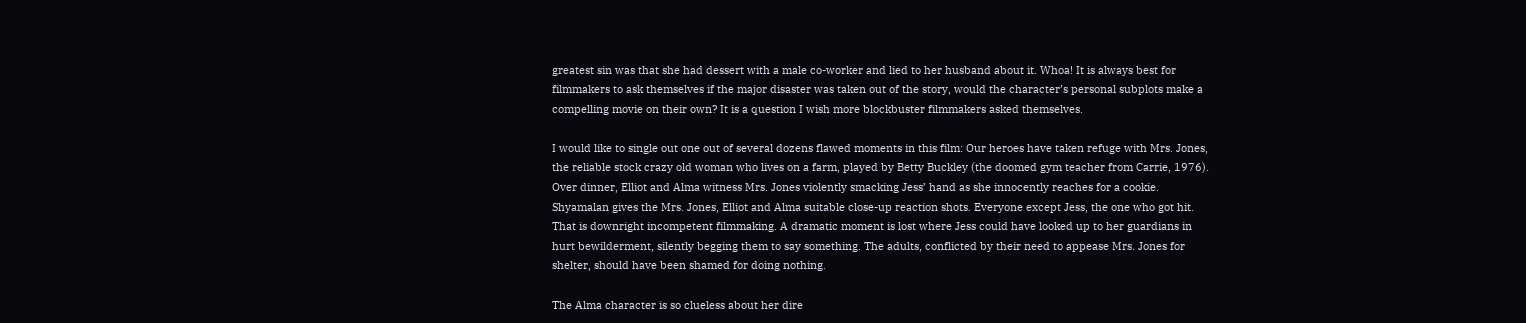greatest sin was that she had dessert with a male co-worker and lied to her husband about it. Whoa! It is always best for filmmakers to ask themselves if the major disaster was taken out of the story, would the character’s personal subplots make a compelling movie on their own? It is a question I wish more blockbuster filmmakers asked themselves.

I would like to single out one out of several dozens flawed moments in this film: Our heroes have taken refuge with Mrs. Jones, the reliable stock crazy old woman who lives on a farm, played by Betty Buckley (the doomed gym teacher from Carrie, 1976). Over dinner, Elliot and Alma witness Mrs. Jones violently smacking Jess’ hand as she innocently reaches for a cookie. Shyamalan gives the Mrs. Jones, Elliot and Alma suitable close-up reaction shots. Everyone except Jess, the one who got hit. That is downright incompetent filmmaking. A dramatic moment is lost where Jess could have looked up to her guardians in hurt bewilderment, silently begging them to say something. The adults, conflicted by their need to appease Mrs. Jones for shelter, should have been shamed for doing nothing.

The Alma character is so clueless about her dire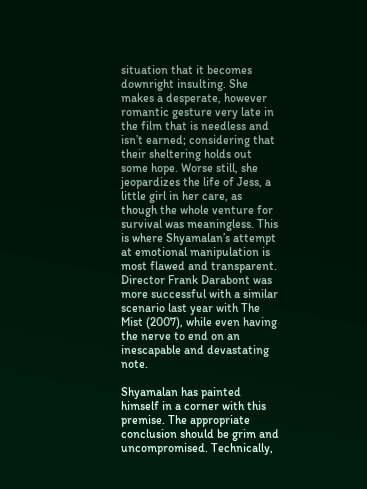situation that it becomes downright insulting. She makes a desperate, however romantic gesture very late in the film that is needless and isn’t earned; considering that their sheltering holds out some hope. Worse still, she jeopardizes the life of Jess, a little girl in her care, as though the whole venture for survival was meaningless. This is where Shyamalan’s attempt at emotional manipulation is most flawed and transparent. Director Frank Darabont was more successful with a similar scenario last year with The Mist (2007), while even having the nerve to end on an inescapable and devastating note.

Shyamalan has painted himself in a corner with this premise. The appropriate conclusion should be grim and uncompromised. Technically,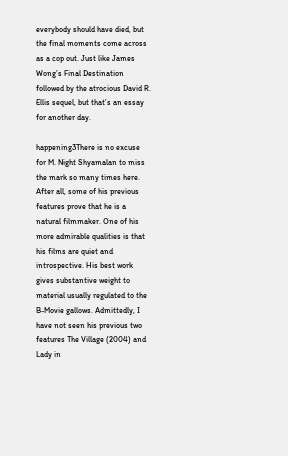everybody should have died, but the final moments come across as a cop out. Just like James Wong’s Final Destination followed by the atrocious David R. Ellis sequel, but that’s an essay for another day.

happening3There is no excuse for M. Night Shyamalan to miss the mark so many times here. After all, some of his previous features prove that he is a natural filmmaker. One of his more admirable qualities is that his films are quiet and introspective. His best work gives substantive weight to material usually regulated to the B-Movie gallows. Admittedly, I have not seen his previous two features The Village (2004) and Lady in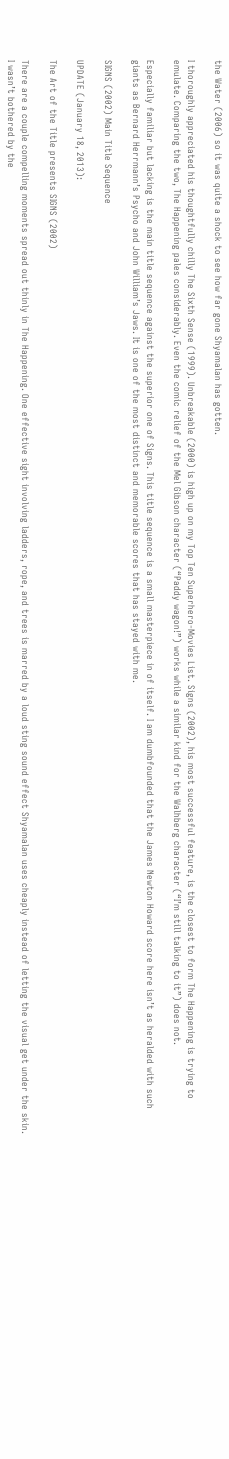the Water (2006) so it was quite a shock to see how far gone Shyamalan has gotten.

I thoroughly appreciated his thoughtfully chilly The Sixth Sense (1999). Unbreakable (2000) is high up on my Top Ten Superhero-Movies List. Signs (2002), his most successful feature, is the closest to form The Happening is trying to emulate. Comparing the two, The Happening pales considerably. Even the comic relief of the Mel Gibson character (“Paddy wagon!”) works while a similar kind for the Walhberg character (“I’m still talking to it”) does not.

Especially familiar but lacking is the main title sequence against the superior one of Signs. This title sequence is a small masterpiece in of itself. I am dumbfounded that the James Newton Howard score here isn’t as heralded with such giants as Bernard Herrmann’s Psycho and John William’s Jaws. It is one of the most distinct and memorable scores that has stayed with me.

SIGNS (2002) Main Title Sequence

UPDATE (January 18, 2013):

The Art of the Title presents SIGNS (2002)

There are a couple compelling moments spread out thinly in The Happening. One effective sight involving ladders, rope, and trees is marred by a loud sting sound effect Shyamalan uses cheaply instead of letting the visual get under the skin. I wasn’t bothered by the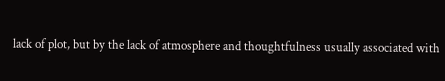lack of plot, but by the lack of atmosphere and thoughtfulness usually associated with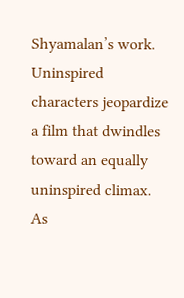Shyamalan’s work. Uninspired characters jeopardize a film that dwindles toward an equally uninspired climax. As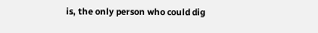is, the only person who could dig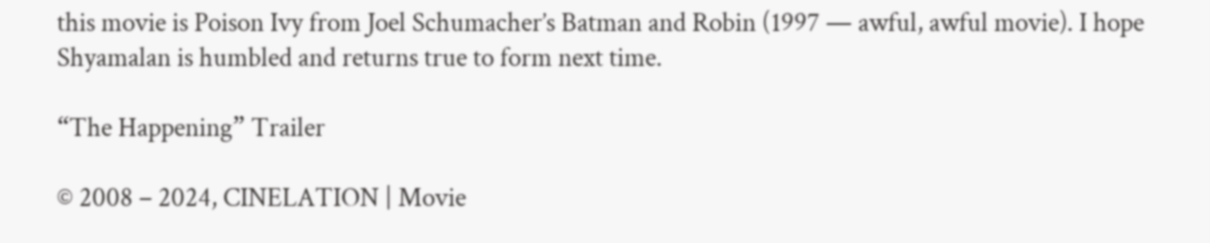this movie is Poison Ivy from Joel Schumacher’s Batman and Robin (1997 — awful, awful movie). I hope Shyamalan is humbled and returns true to form next time.

“The Happening” Trailer

© 2008 – 2024, CINELATION | Movie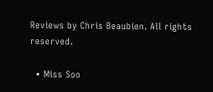Reviews by Chris Beaubien. All rights reserved.

  • Miss Soo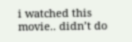i watched this movie.. didn’t do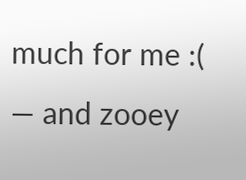much for me :( — and zooey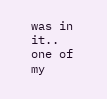was in it.. one of my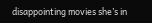disappointing movies she’s in